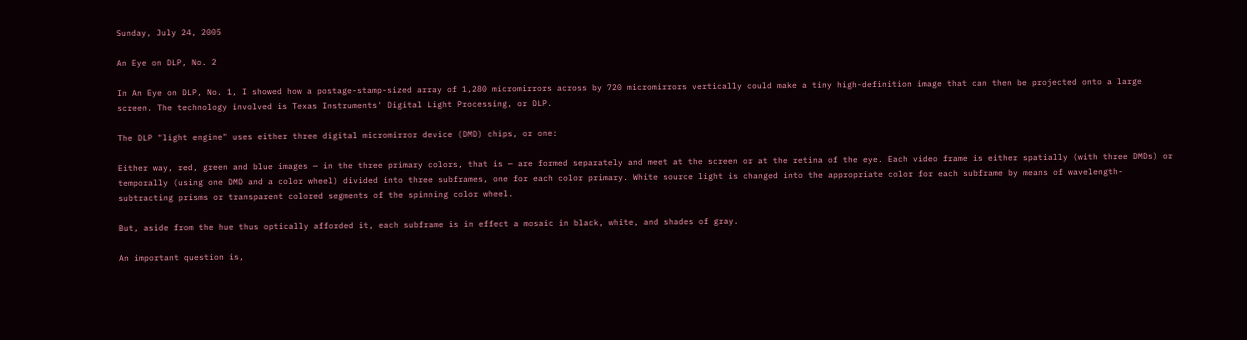Sunday, July 24, 2005

An Eye on DLP, No. 2

In An Eye on DLP, No. 1, I showed how a postage-stamp-sized array of 1,280 micromirrors across by 720 micromirrors vertically could make a tiny high-definition image that can then be projected onto a large screen. The technology involved is Texas Instruments' Digital Light Processing, or DLP.

The DLP "light engine" uses either three digital micromirror device (DMD) chips, or one:

Either way, red, green and blue images — in the three primary colors, that is — are formed separately and meet at the screen or at the retina of the eye. Each video frame is either spatially (with three DMDs) or temporally (using one DMD and a color wheel) divided into three subframes, one for each color primary. White source light is changed into the appropriate color for each subframe by means of wavelength-subtracting prisms or transparent colored segments of the spinning color wheel.

But, aside from the hue thus optically afforded it, each subframe is in effect a mosaic in black, white, and shades of gray.

An important question is,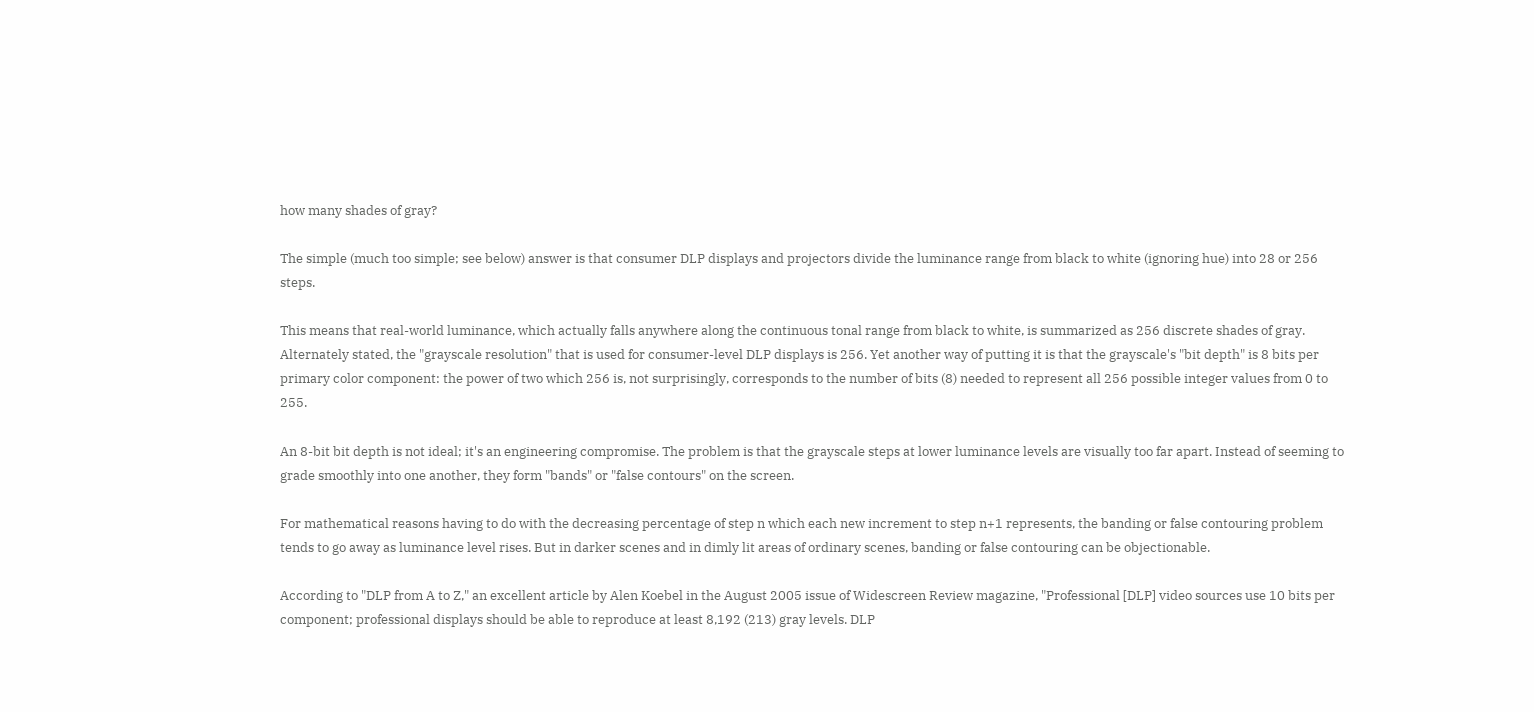how many shades of gray?

The simple (much too simple; see below) answer is that consumer DLP displays and projectors divide the luminance range from black to white (ignoring hue) into 28 or 256 steps.

This means that real-world luminance, which actually falls anywhere along the continuous tonal range from black to white, is summarized as 256 discrete shades of gray. Alternately stated, the "grayscale resolution" that is used for consumer-level DLP displays is 256. Yet another way of putting it is that the grayscale's "bit depth" is 8 bits per primary color component: the power of two which 256 is, not surprisingly, corresponds to the number of bits (8) needed to represent all 256 possible integer values from 0 to 255.

An 8-bit bit depth is not ideal; it's an engineering compromise. The problem is that the grayscale steps at lower luminance levels are visually too far apart. Instead of seeming to grade smoothly into one another, they form "bands" or "false contours" on the screen.

For mathematical reasons having to do with the decreasing percentage of step n which each new increment to step n+1 represents, the banding or false contouring problem tends to go away as luminance level rises. But in darker scenes and in dimly lit areas of ordinary scenes, banding or false contouring can be objectionable.

According to "DLP from A to Z," an excellent article by Alen Koebel in the August 2005 issue of Widescreen Review magazine, "Professional [DLP] video sources use 10 bits per component; professional displays should be able to reproduce at least 8,192 (213) gray levels. DLP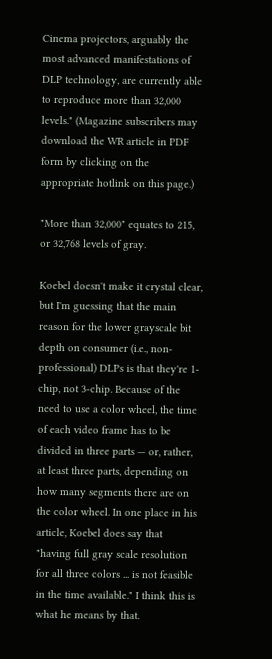Cinema projectors, arguably the most advanced manifestations of DLP technology, are currently able to reproduce more than 32,000 levels." (Magazine subscribers may download the WR article in PDF form by clicking on the appropriate hotlink on this page.)

"More than 32,000" equates to 215, or 32,768 levels of gray.

Koebel doesn't make it crystal clear, but I'm guessing that the main reason for the lower grayscale bit depth on consumer (i.e., non-professional) DLPs is that they're 1-chip, not 3-chip. Because of the need to use a color wheel, the time of each video frame has to be divided in three parts — or, rather, at least three parts, depending on how many segments there are on the color wheel. In one place in his article, Koebel does say that "having full gray scale resolution for all three colors ... is not feasible in the time available." I think this is what he means by that.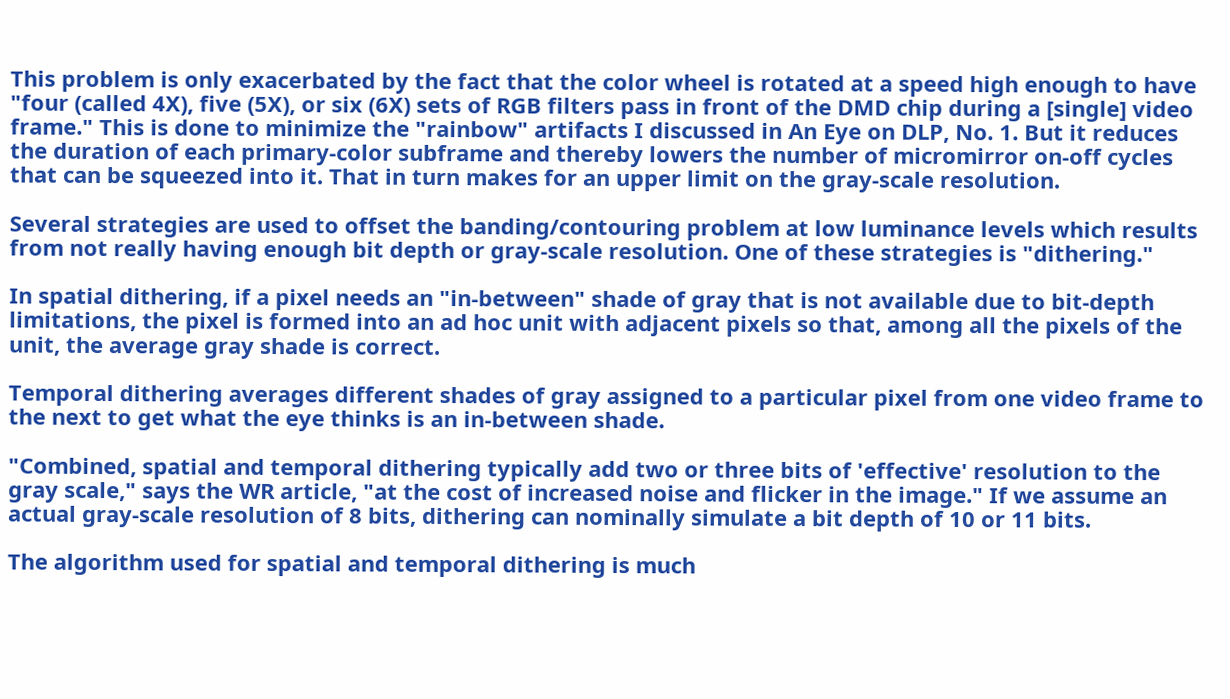This problem is only exacerbated by the fact that the color wheel is rotated at a speed high enough to have "four (called 4X), five (5X), or six (6X) sets of RGB filters pass in front of the DMD chip during a [single] video frame." This is done to minimize the "rainbow" artifacts I discussed in An Eye on DLP, No. 1. But it reduces the duration of each primary-color subframe and thereby lowers the number of micromirror on-off cycles that can be squeezed into it. That in turn makes for an upper limit on the gray-scale resolution.

Several strategies are used to offset the banding/contouring problem at low luminance levels which results from not really having enough bit depth or gray-scale resolution. One of these strategies is "dithering."

In spatial dithering, if a pixel needs an "in-between" shade of gray that is not available due to bit-depth limitations, the pixel is formed into an ad hoc unit with adjacent pixels so that, among all the pixels of the unit, the average gray shade is correct.

Temporal dithering averages different shades of gray assigned to a particular pixel from one video frame to the next to get what the eye thinks is an in-between shade.

"Combined, spatial and temporal dithering typically add two or three bits of 'effective' resolution to the gray scale," says the WR article, "at the cost of increased noise and flicker in the image." If we assume an actual gray-scale resolution of 8 bits, dithering can nominally simulate a bit depth of 10 or 11 bits.

The algorithm used for spatial and temporal dithering is much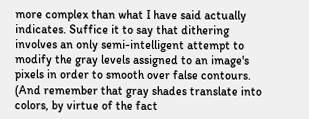more complex than what I have said actually indicates. Suffice it to say that dithering involves an only semi-intelligent attempt to modify the gray levels assigned to an image's pixels in order to smooth over false contours. (And remember that gray shades translate into colors, by virtue of the fact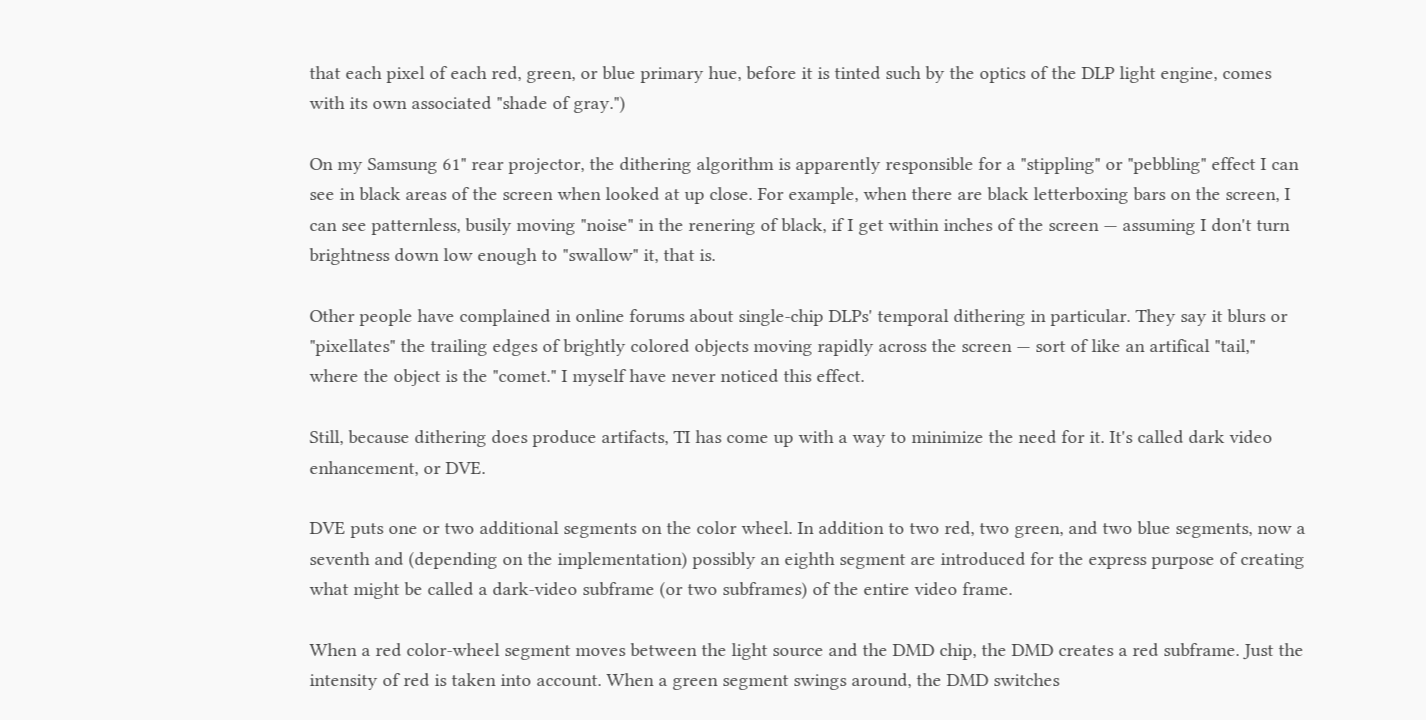that each pixel of each red, green, or blue primary hue, before it is tinted such by the optics of the DLP light engine, comes with its own associated "shade of gray.")

On my Samsung 61" rear projector, the dithering algorithm is apparently responsible for a "stippling" or "pebbling" effect I can see in black areas of the screen when looked at up close. For example, when there are black letterboxing bars on the screen, I can see patternless, busily moving "noise" in the renering of black, if I get within inches of the screen — assuming I don't turn brightness down low enough to "swallow" it, that is.

Other people have complained in online forums about single-chip DLPs' temporal dithering in particular. They say it blurs or "pixellates" the trailing edges of brightly colored objects moving rapidly across the screen — sort of like an artifical "tail," where the object is the "comet." I myself have never noticed this effect.

Still, because dithering does produce artifacts, TI has come up with a way to minimize the need for it. It's called dark video enhancement, or DVE.

DVE puts one or two additional segments on the color wheel. In addition to two red, two green, and two blue segments, now a seventh and (depending on the implementation) possibly an eighth segment are introduced for the express purpose of creating what might be called a dark-video subframe (or two subframes) of the entire video frame.

When a red color-wheel segment moves between the light source and the DMD chip, the DMD creates a red subframe. Just the intensity of red is taken into account. When a green segment swings around, the DMD switches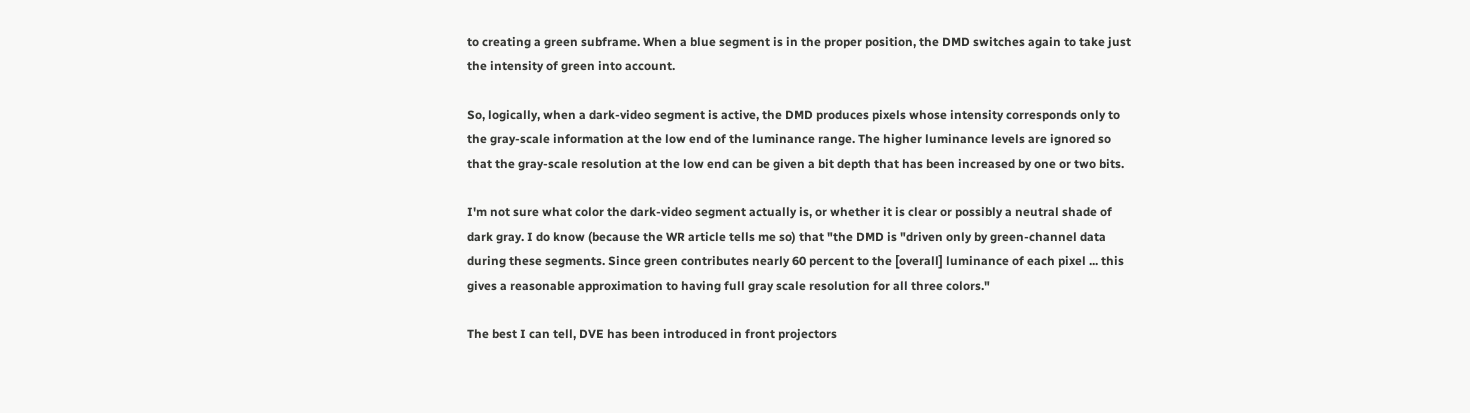to creating a green subframe. When a blue segment is in the proper position, the DMD switches again to take just the intensity of green into account.

So, logically, when a dark-video segment is active, the DMD produces pixels whose intensity corresponds only to the gray-scale information at the low end of the luminance range. The higher luminance levels are ignored so that the gray-scale resolution at the low end can be given a bit depth that has been increased by one or two bits.

I'm not sure what color the dark-video segment actually is, or whether it is clear or possibly a neutral shade of dark gray. I do know (because the WR article tells me so) that "the DMD is "driven only by green-channel data during these segments. Since green contributes nearly 60 percent to the [overall] luminance of each pixel ... this gives a reasonable approximation to having full gray scale resolution for all three colors."

The best I can tell, DVE has been introduced in front projectors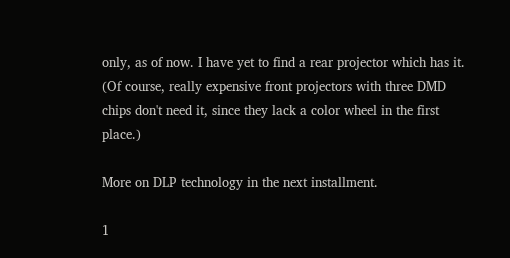only, as of now. I have yet to find a rear projector which has it. (Of course, really expensive front projectors with three DMD chips don't need it, since they lack a color wheel in the first place.)

More on DLP technology in the next installment.

1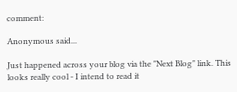comment:

Anonymous said...

Just happened across your blog via the "Next Blog" link. This looks really cool - I intend to read it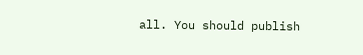all. You should publish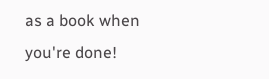as a book when you're done!